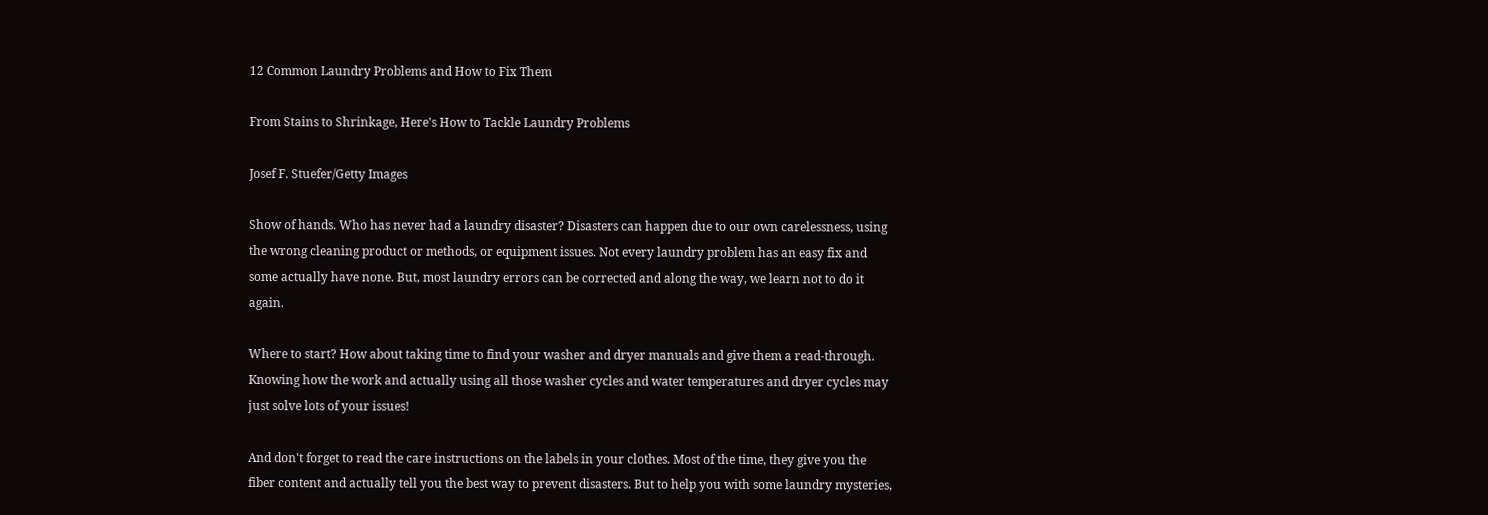12 Common Laundry Problems and How to Fix Them

From Stains to Shrinkage, Here's How to Tackle Laundry Problems

Josef F. Stuefer/Getty Images

Show of hands. Who has never had a laundry disaster? Disasters can happen due to our own carelessness, using the wrong cleaning product or methods, or equipment issues. Not every laundry problem has an easy fix and some actually have none. But, most laundry errors can be corrected and along the way, we learn not to do it again.

Where to start? How about taking time to find your washer and dryer manuals and give them a read-through. Knowing how the work and actually using all those washer cycles and water temperatures and dryer cycles may just solve lots of your issues!

And don't forget to read the care instructions on the labels in your clothes. Most of the time, they give you the fiber content and actually tell you the best way to prevent disasters. But to help you with some laundry mysteries,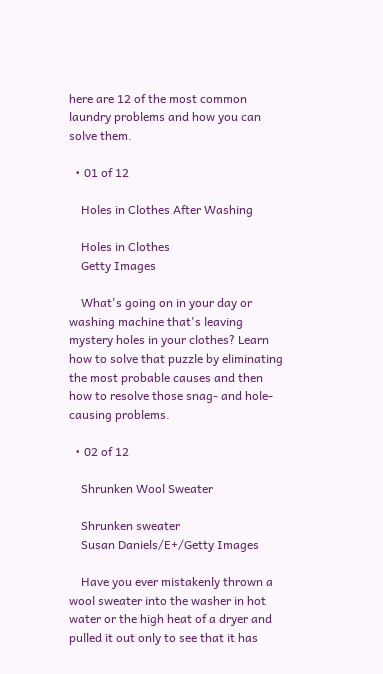here are 12 of the most common laundry problems and how you can solve them.

  • 01 of 12

    Holes in Clothes After Washing

    Holes in Clothes
    Getty Images

    What's going on in your day or washing machine that's leaving mystery holes in your clothes? Learn how to solve that puzzle by eliminating the most probable causes and then how to resolve those snag- and hole-causing problems.

  • 02 of 12

    Shrunken Wool Sweater

    Shrunken sweater
    Susan Daniels/E+/Getty Images

    Have you ever mistakenly thrown a wool sweater into the washer in hot water or the high heat of a dryer and pulled it out only to see that it has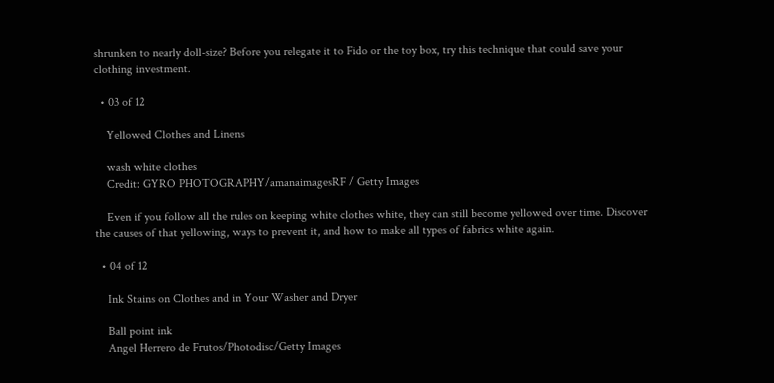shrunken to nearly doll-size? Before you relegate it to Fido or the toy box, try this technique that could save your clothing investment.

  • 03 of 12

    Yellowed Clothes and Linens

    wash white clothes
    Credit: GYRO PHOTOGRAPHY/amanaimagesRF / Getty Images

    Even if you follow all the rules on keeping white clothes white, they can still become yellowed over time. Discover the causes of that yellowing, ways to prevent it, and how to make all types of fabrics white again.

  • 04 of 12

    Ink Stains on Clothes and in Your Washer and Dryer

    Ball point ink
    Angel Herrero de Frutos/Photodisc/Getty Images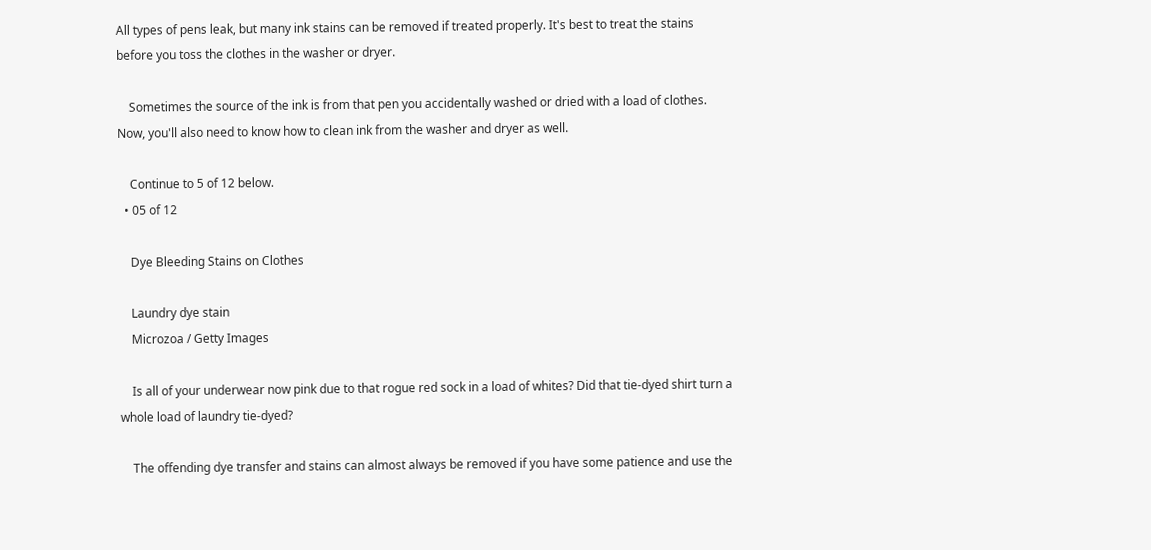All types of pens leak, but many ink stains can be removed if treated properly. It's best to treat the stains before you toss the clothes in the washer or dryer.

    Sometimes the source of the ink is from that pen you accidentally washed or dried with a load of clothes. Now, you'll also need to know how to clean ink from the washer and dryer as well.

    Continue to 5 of 12 below.
  • 05 of 12

    Dye Bleeding Stains on Clothes

    Laundry dye stain
    Microzoa / Getty Images

    Is all of your underwear now pink due to that rogue red sock in a load of whites? Did that tie-dyed shirt turn a whole load of laundry tie-dyed?

    The offending dye transfer and stains can almost always be removed if you have some patience and use the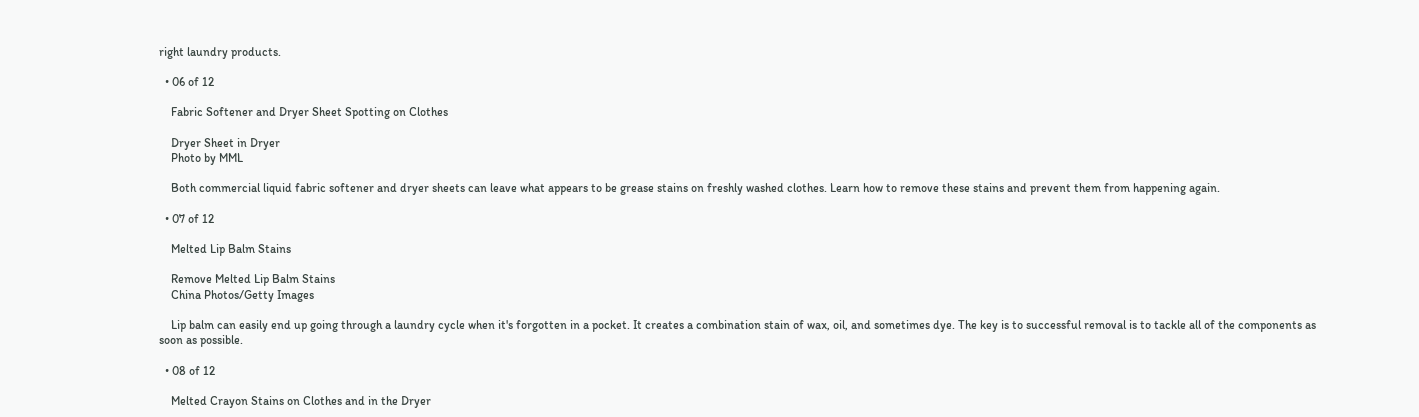right laundry products.

  • 06 of 12

    Fabric Softener and Dryer Sheet Spotting on Clothes

    Dryer Sheet in Dryer
    Photo by MML

    Both commercial liquid fabric softener and dryer sheets can leave what appears to be grease stains on freshly washed clothes. Learn how to remove these stains and prevent them from happening again.

  • 07 of 12

    Melted Lip Balm Stains

    Remove Melted Lip Balm Stains
    China Photos/Getty Images

    Lip balm can easily end up going through a laundry cycle when it's forgotten in a pocket. It creates a combination stain of wax, oil, and sometimes dye. The key is to successful removal is to tackle all of the components as soon as possible.

  • 08 of 12

    Melted Crayon Stains on Clothes and in the Dryer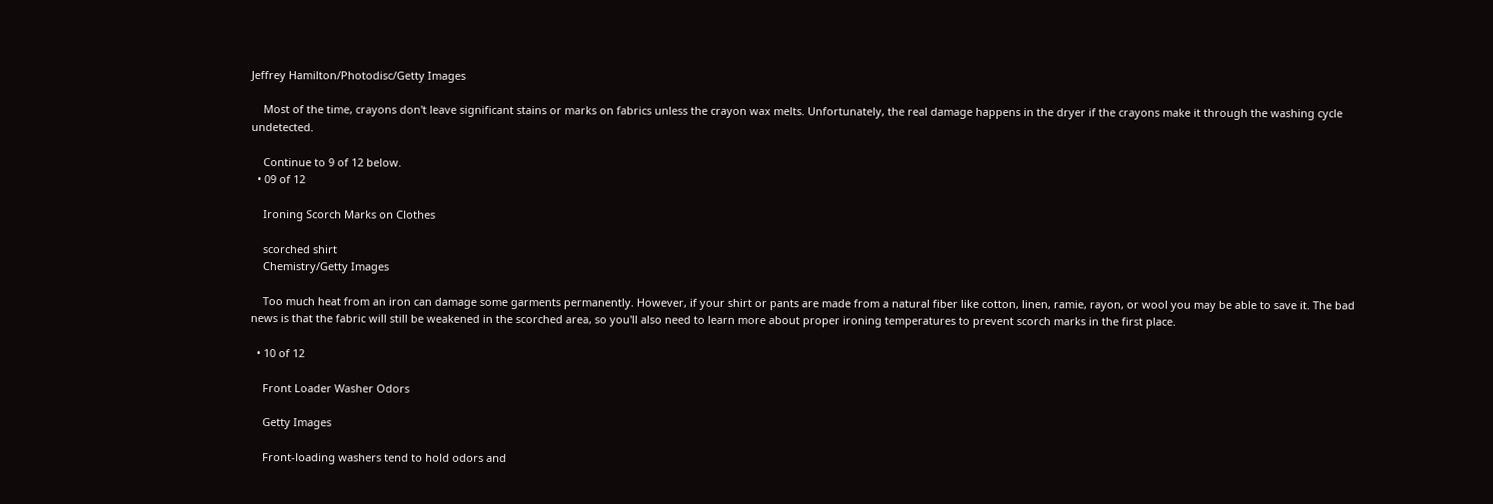Jeffrey Hamilton/Photodisc/Getty Images

    Most of the time, crayons don't leave significant stains or marks on fabrics unless the crayon wax melts. Unfortunately, the real damage happens in the dryer if the crayons make it through the washing cycle undetected.

    Continue to 9 of 12 below.
  • 09 of 12

    Ironing Scorch Marks on Clothes

    scorched shirt
    Chemistry/Getty Images

    Too much heat from an iron can damage some garments permanently. However, if your shirt or pants are made from a natural fiber like cotton, linen, ramie, rayon, or wool you may be able to save it. The bad news is that the fabric will still be weakened in the scorched area, so you'll also need to learn more about proper ironing temperatures to prevent scorch marks in the first place.

  • 10 of 12

    Front Loader Washer Odors

    Getty Images

    Front-loading washers tend to hold odors and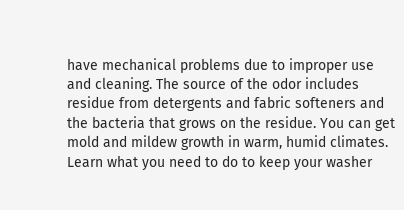have mechanical problems due to improper use and cleaning. The source of the odor includes residue from detergents and fabric softeners and the bacteria that grows on the residue. You can get mold and mildew growth in warm, humid climates. Learn what you need to do to keep your washer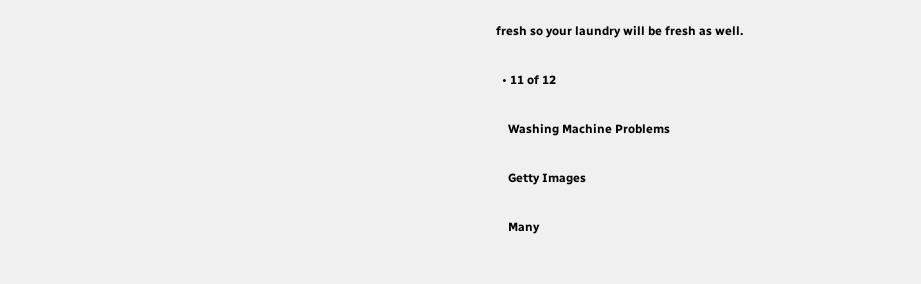fresh so your laundry will be fresh as well.

  • 11 of 12

    Washing Machine Problems

    Getty Images

    Many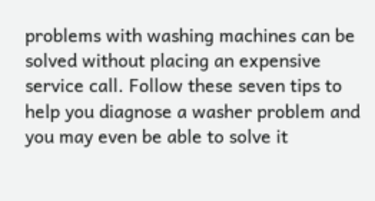problems with washing machines can be solved without placing an expensive service call. Follow these seven tips to help you diagnose a washer problem and you may even be able to solve it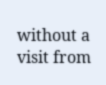without a visit from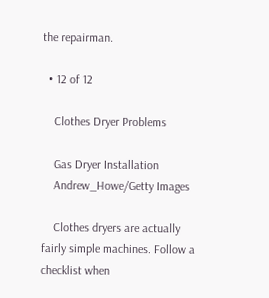the repairman.

  • 12 of 12

    Clothes Dryer Problems

    Gas Dryer Installation
    Andrew_Howe/Getty Images

    Clothes dryers are actually fairly simple machines. Follow a checklist when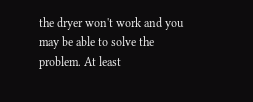the dryer won't work and you may be able to solve the problem. At least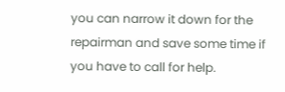you can narrow it down for the repairman and save some time if you have to call for help.